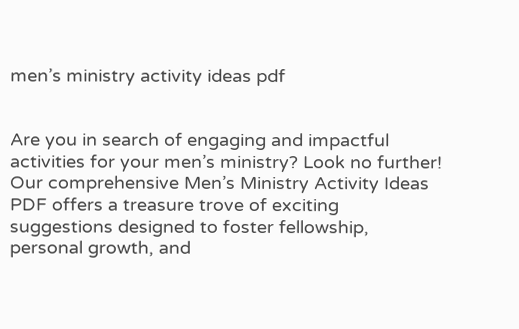men’s ministry activity ideas pdf


Are you in search of engaging and impactful activities for your men’s ministry? Look no further! Our comprehensive Men’s Ministry Activity Ideas PDF offers a treasure trove of exciting suggestions designed to foster fellowship, personal growth, and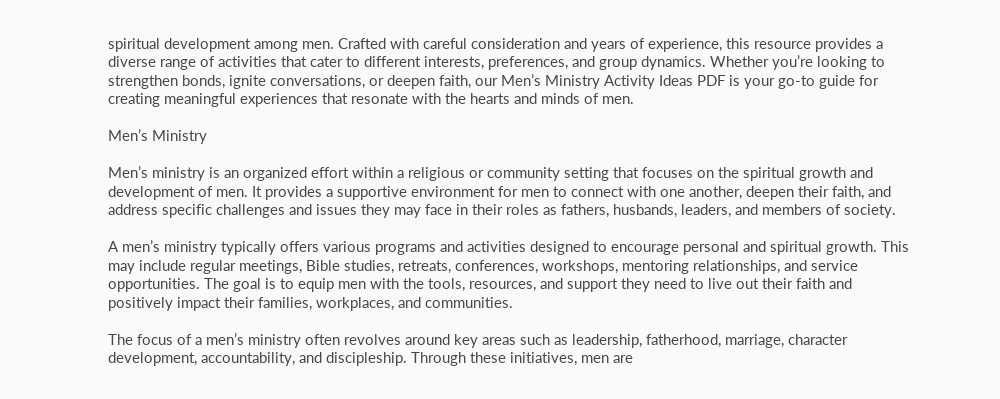spiritual development among men. Crafted with careful consideration and years of experience, this resource provides a diverse range of activities that cater to different interests, preferences, and group dynamics. Whether you’re looking to strengthen bonds, ignite conversations, or deepen faith, our Men’s Ministry Activity Ideas PDF is your go-to guide for creating meaningful experiences that resonate with the hearts and minds of men.

Men’s Ministry

Men’s ministry is an organized effort within a religious or community setting that focuses on the spiritual growth and development of men. It provides a supportive environment for men to connect with one another, deepen their faith, and address specific challenges and issues they may face in their roles as fathers, husbands, leaders, and members of society.

A men’s ministry typically offers various programs and activities designed to encourage personal and spiritual growth. This may include regular meetings, Bible studies, retreats, conferences, workshops, mentoring relationships, and service opportunities. The goal is to equip men with the tools, resources, and support they need to live out their faith and positively impact their families, workplaces, and communities.

The focus of a men’s ministry often revolves around key areas such as leadership, fatherhood, marriage, character development, accountability, and discipleship. Through these initiatives, men are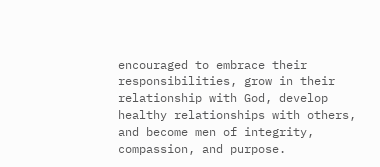encouraged to embrace their responsibilities, grow in their relationship with God, develop healthy relationships with others, and become men of integrity, compassion, and purpose.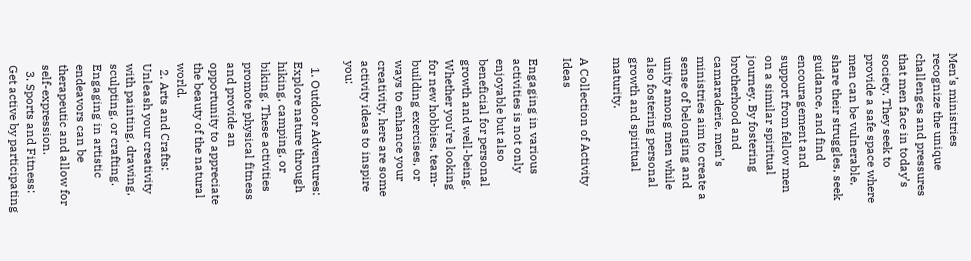Men’s ministries recognize the unique challenges and pressures that men face in today’s society. They seek to provide a safe space where men can be vulnerable, share their struggles, seek guidance, and find encouragement and support from fellow men on a similar spiritual journey. By fostering brotherhood and camaraderie, men’s ministries aim to create a sense of belonging and unity among men while also fostering personal growth and spiritual maturity.

A Collection of Activity Ideas

Engaging in various activities is not only enjoyable but also beneficial for personal growth and well-being. Whether you’re looking for new hobbies, team-building exercises, or ways to enhance your creativity, here are some activity ideas to inspire you:

  1. Outdoor Adventures: Explore nature through hiking, camping, or biking. These activities promote physical fitness and provide an opportunity to appreciate the beauty of the natural world.
  2. Arts and Crafts: Unleash your creativity with painting, drawing, sculpting, or crafting. Engaging in artistic endeavors can be therapeutic and allow for self-expression.
  3. Sports and Fitness: Get active by participating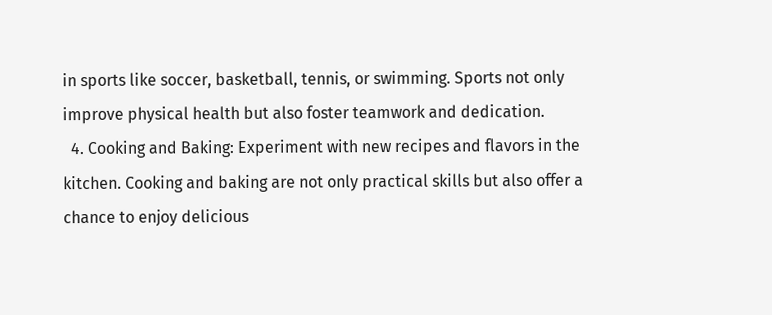in sports like soccer, basketball, tennis, or swimming. Sports not only improve physical health but also foster teamwork and dedication.
  4. Cooking and Baking: Experiment with new recipes and flavors in the kitchen. Cooking and baking are not only practical skills but also offer a chance to enjoy delicious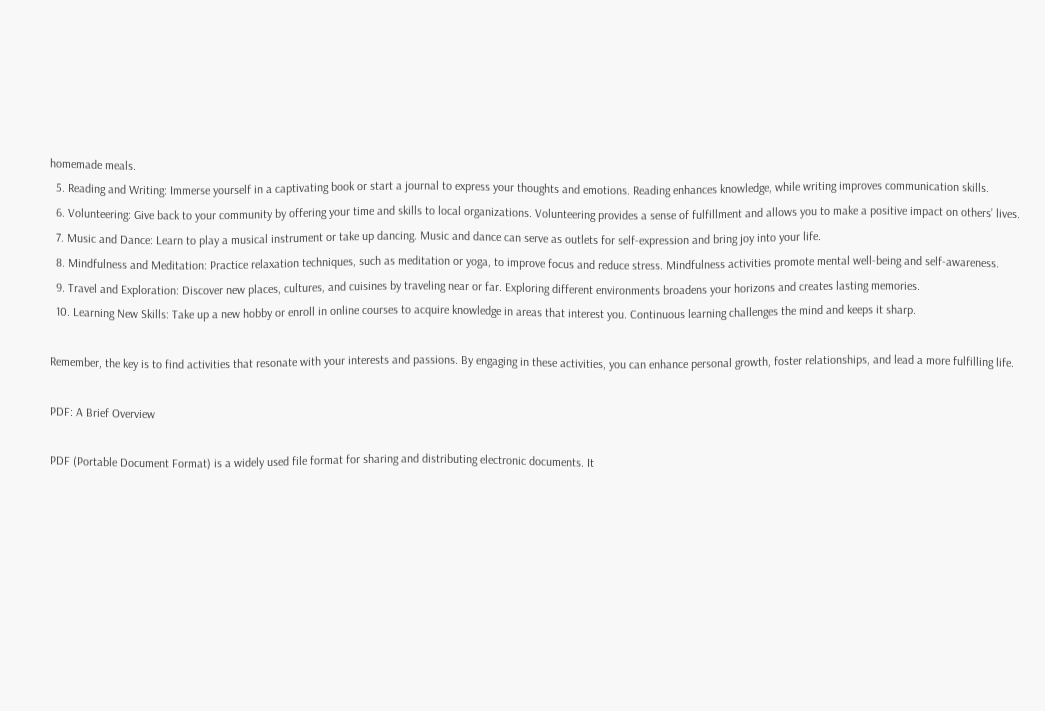homemade meals.
  5. Reading and Writing: Immerse yourself in a captivating book or start a journal to express your thoughts and emotions. Reading enhances knowledge, while writing improves communication skills.
  6. Volunteering: Give back to your community by offering your time and skills to local organizations. Volunteering provides a sense of fulfillment and allows you to make a positive impact on others’ lives.
  7. Music and Dance: Learn to play a musical instrument or take up dancing. Music and dance can serve as outlets for self-expression and bring joy into your life.
  8. Mindfulness and Meditation: Practice relaxation techniques, such as meditation or yoga, to improve focus and reduce stress. Mindfulness activities promote mental well-being and self-awareness.
  9. Travel and Exploration: Discover new places, cultures, and cuisines by traveling near or far. Exploring different environments broadens your horizons and creates lasting memories.
  10. Learning New Skills: Take up a new hobby or enroll in online courses to acquire knowledge in areas that interest you. Continuous learning challenges the mind and keeps it sharp.

Remember, the key is to find activities that resonate with your interests and passions. By engaging in these activities, you can enhance personal growth, foster relationships, and lead a more fulfilling life.

PDF: A Brief Overview

PDF (Portable Document Format) is a widely used file format for sharing and distributing electronic documents. It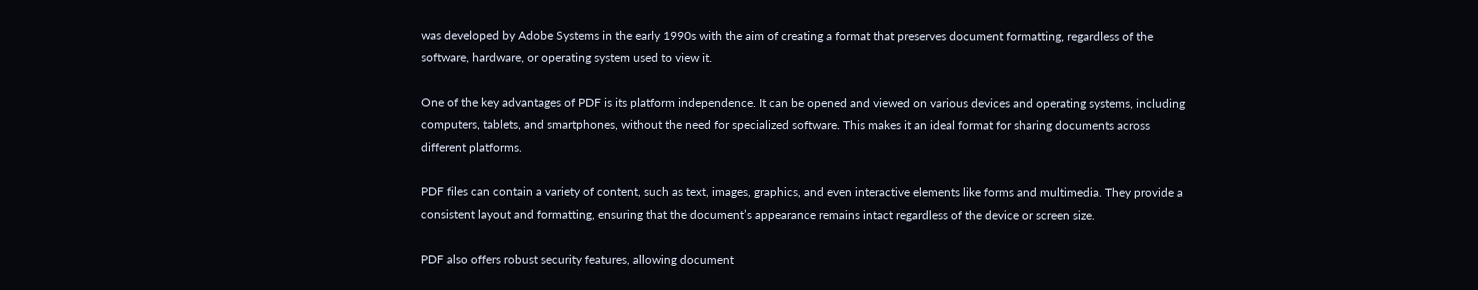was developed by Adobe Systems in the early 1990s with the aim of creating a format that preserves document formatting, regardless of the software, hardware, or operating system used to view it.

One of the key advantages of PDF is its platform independence. It can be opened and viewed on various devices and operating systems, including computers, tablets, and smartphones, without the need for specialized software. This makes it an ideal format for sharing documents across different platforms.

PDF files can contain a variety of content, such as text, images, graphics, and even interactive elements like forms and multimedia. They provide a consistent layout and formatting, ensuring that the document’s appearance remains intact regardless of the device or screen size.

PDF also offers robust security features, allowing document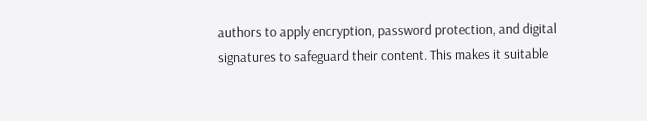authors to apply encryption, password protection, and digital signatures to safeguard their content. This makes it suitable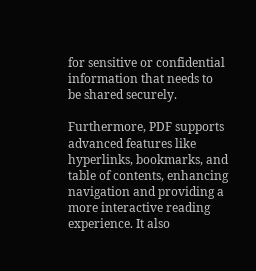for sensitive or confidential information that needs to be shared securely.

Furthermore, PDF supports advanced features like hyperlinks, bookmarks, and table of contents, enhancing navigation and providing a more interactive reading experience. It also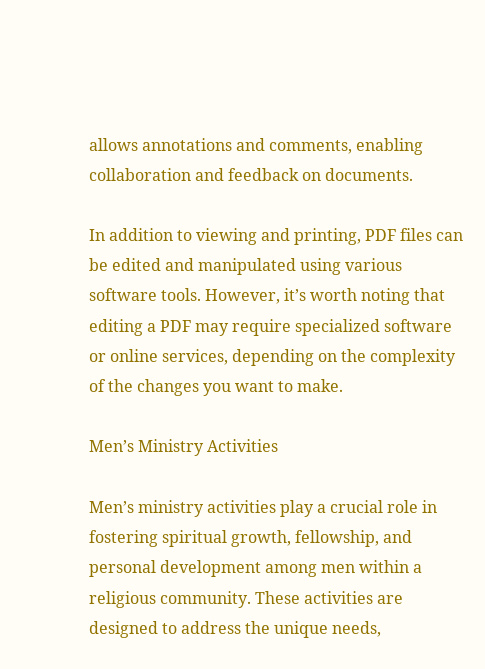allows annotations and comments, enabling collaboration and feedback on documents.

In addition to viewing and printing, PDF files can be edited and manipulated using various software tools. However, it’s worth noting that editing a PDF may require specialized software or online services, depending on the complexity of the changes you want to make.

Men’s Ministry Activities

Men’s ministry activities play a crucial role in fostering spiritual growth, fellowship, and personal development among men within a religious community. These activities are designed to address the unique needs,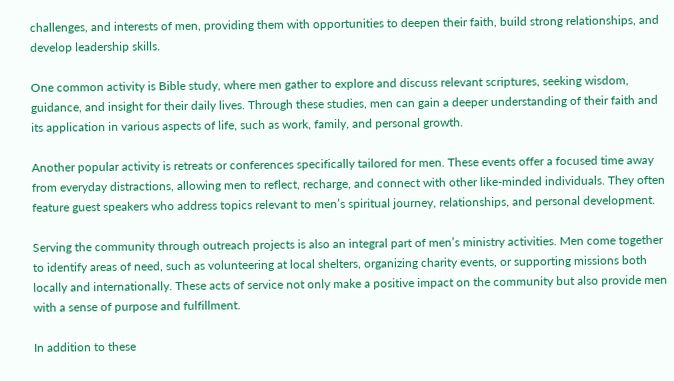challenges, and interests of men, providing them with opportunities to deepen their faith, build strong relationships, and develop leadership skills.

One common activity is Bible study, where men gather to explore and discuss relevant scriptures, seeking wisdom, guidance, and insight for their daily lives. Through these studies, men can gain a deeper understanding of their faith and its application in various aspects of life, such as work, family, and personal growth.

Another popular activity is retreats or conferences specifically tailored for men. These events offer a focused time away from everyday distractions, allowing men to reflect, recharge, and connect with other like-minded individuals. They often feature guest speakers who address topics relevant to men’s spiritual journey, relationships, and personal development.

Serving the community through outreach projects is also an integral part of men’s ministry activities. Men come together to identify areas of need, such as volunteering at local shelters, organizing charity events, or supporting missions both locally and internationally. These acts of service not only make a positive impact on the community but also provide men with a sense of purpose and fulfillment.

In addition to these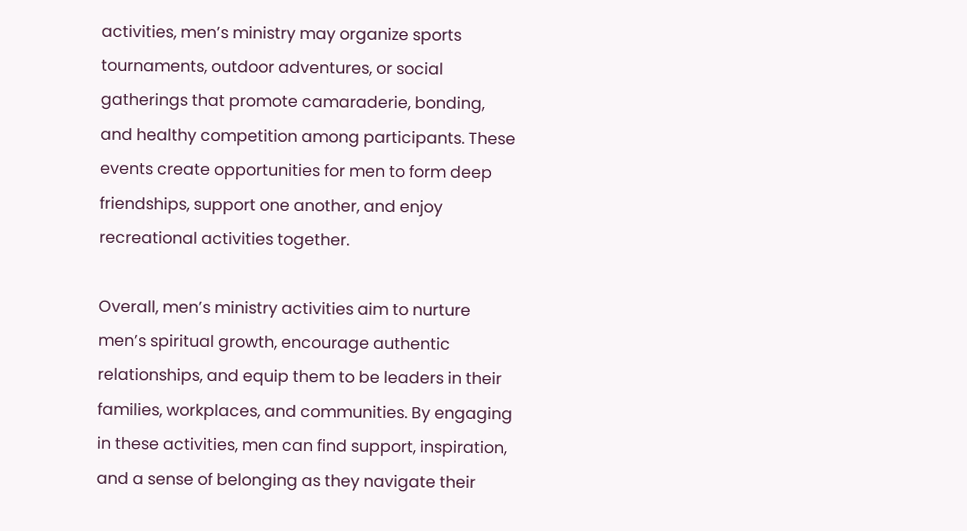activities, men’s ministry may organize sports tournaments, outdoor adventures, or social gatherings that promote camaraderie, bonding, and healthy competition among participants. These events create opportunities for men to form deep friendships, support one another, and enjoy recreational activities together.

Overall, men’s ministry activities aim to nurture men’s spiritual growth, encourage authentic relationships, and equip them to be leaders in their families, workplaces, and communities. By engaging in these activities, men can find support, inspiration, and a sense of belonging as they navigate their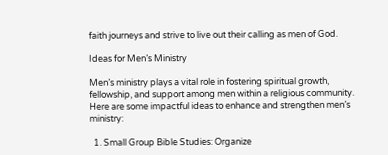faith journeys and strive to live out their calling as men of God.

Ideas for Men’s Ministry

Men’s ministry plays a vital role in fostering spiritual growth, fellowship, and support among men within a religious community. Here are some impactful ideas to enhance and strengthen men’s ministry:

  1. Small Group Bible Studies: Organize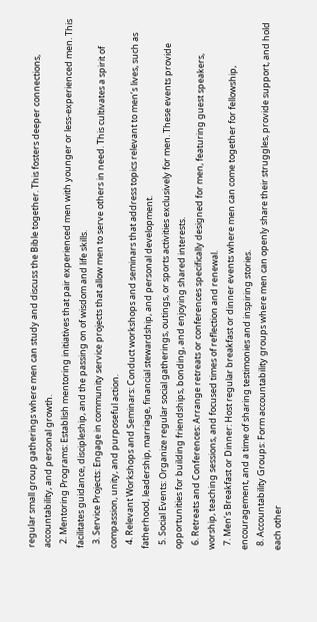regular small group gatherings where men can study and discuss the Bible together. This fosters deeper connections, accountability, and personal growth.
  2. Mentoring Programs: Establish mentoring initiatives that pair experienced men with younger or less-experienced men. This facilitates guidance, discipleship, and the passing on of wisdom and life skills.
  3. Service Projects: Engage in community service projects that allow men to serve others in need. This cultivates a spirit of compassion, unity, and purposeful action.
  4. Relevant Workshops and Seminars: Conduct workshops and seminars that address topics relevant to men’s lives, such as fatherhood, leadership, marriage, financial stewardship, and personal development.
  5. Social Events: Organize regular social gatherings, outings, or sports activities exclusively for men. These events provide opportunities for building friendships, bonding, and enjoying shared interests.
  6. Retreats and Conferences: Arrange retreats or conferences specifically designed for men, featuring guest speakers, worship, teaching sessions, and focused times of reflection and renewal.
  7. Men’s Breakfast or Dinner: Host regular breakfast or dinner events where men can come together for fellowship, encouragement, and a time of sharing testimonies and inspiring stories.
  8. Accountability Groups: Form accountability groups where men can openly share their struggles, provide support, and hold each other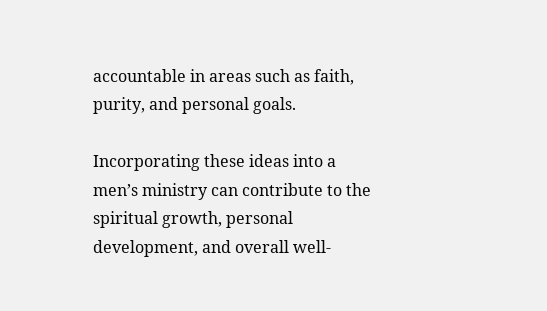accountable in areas such as faith, purity, and personal goals.

Incorporating these ideas into a men’s ministry can contribute to the spiritual growth, personal development, and overall well-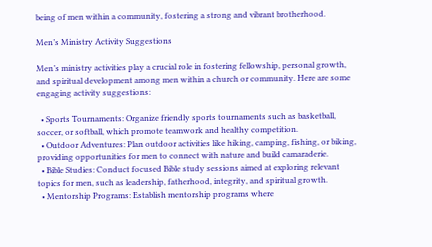being of men within a community, fostering a strong and vibrant brotherhood.

Men’s Ministry Activity Suggestions

Men’s ministry activities play a crucial role in fostering fellowship, personal growth, and spiritual development among men within a church or community. Here are some engaging activity suggestions:

  • Sports Tournaments: Organize friendly sports tournaments such as basketball, soccer, or softball, which promote teamwork and healthy competition.
  • Outdoor Adventures: Plan outdoor activities like hiking, camping, fishing, or biking, providing opportunities for men to connect with nature and build camaraderie.
  • Bible Studies: Conduct focused Bible study sessions aimed at exploring relevant topics for men, such as leadership, fatherhood, integrity, and spiritual growth.
  • Mentorship Programs: Establish mentorship programs where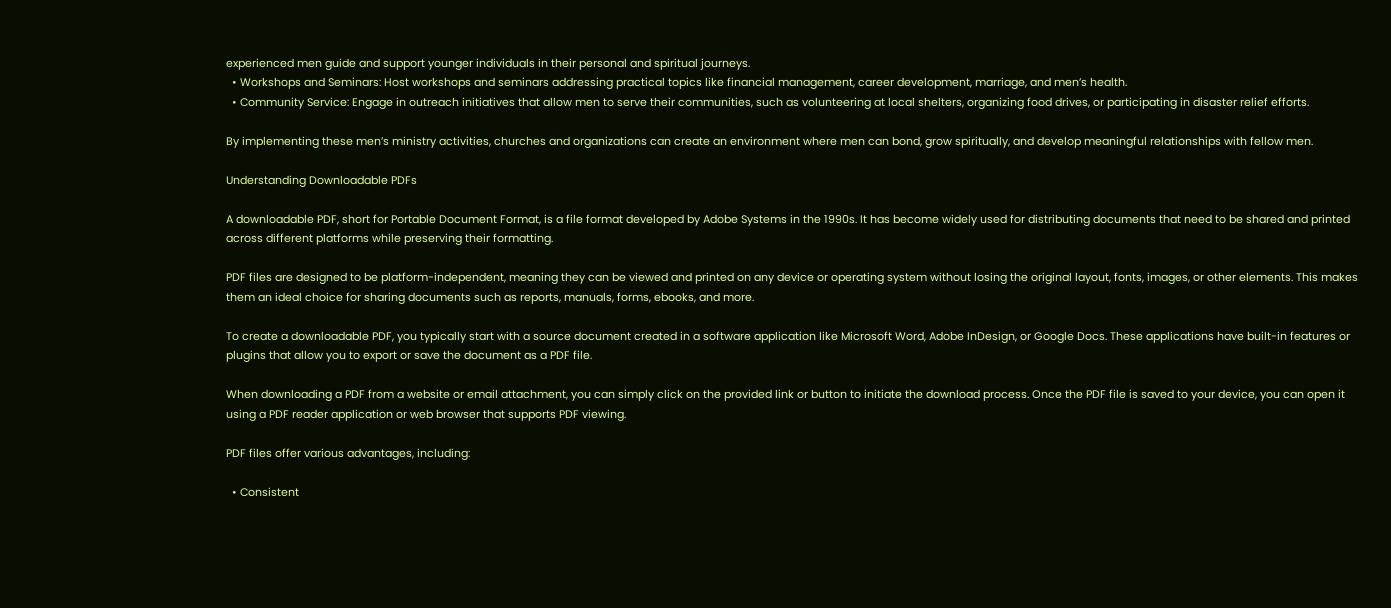experienced men guide and support younger individuals in their personal and spiritual journeys.
  • Workshops and Seminars: Host workshops and seminars addressing practical topics like financial management, career development, marriage, and men’s health.
  • Community Service: Engage in outreach initiatives that allow men to serve their communities, such as volunteering at local shelters, organizing food drives, or participating in disaster relief efforts.

By implementing these men’s ministry activities, churches and organizations can create an environment where men can bond, grow spiritually, and develop meaningful relationships with fellow men.

Understanding Downloadable PDFs

A downloadable PDF, short for Portable Document Format, is a file format developed by Adobe Systems in the 1990s. It has become widely used for distributing documents that need to be shared and printed across different platforms while preserving their formatting.

PDF files are designed to be platform-independent, meaning they can be viewed and printed on any device or operating system without losing the original layout, fonts, images, or other elements. This makes them an ideal choice for sharing documents such as reports, manuals, forms, ebooks, and more.

To create a downloadable PDF, you typically start with a source document created in a software application like Microsoft Word, Adobe InDesign, or Google Docs. These applications have built-in features or plugins that allow you to export or save the document as a PDF file.

When downloading a PDF from a website or email attachment, you can simply click on the provided link or button to initiate the download process. Once the PDF file is saved to your device, you can open it using a PDF reader application or web browser that supports PDF viewing.

PDF files offer various advantages, including:

  • Consistent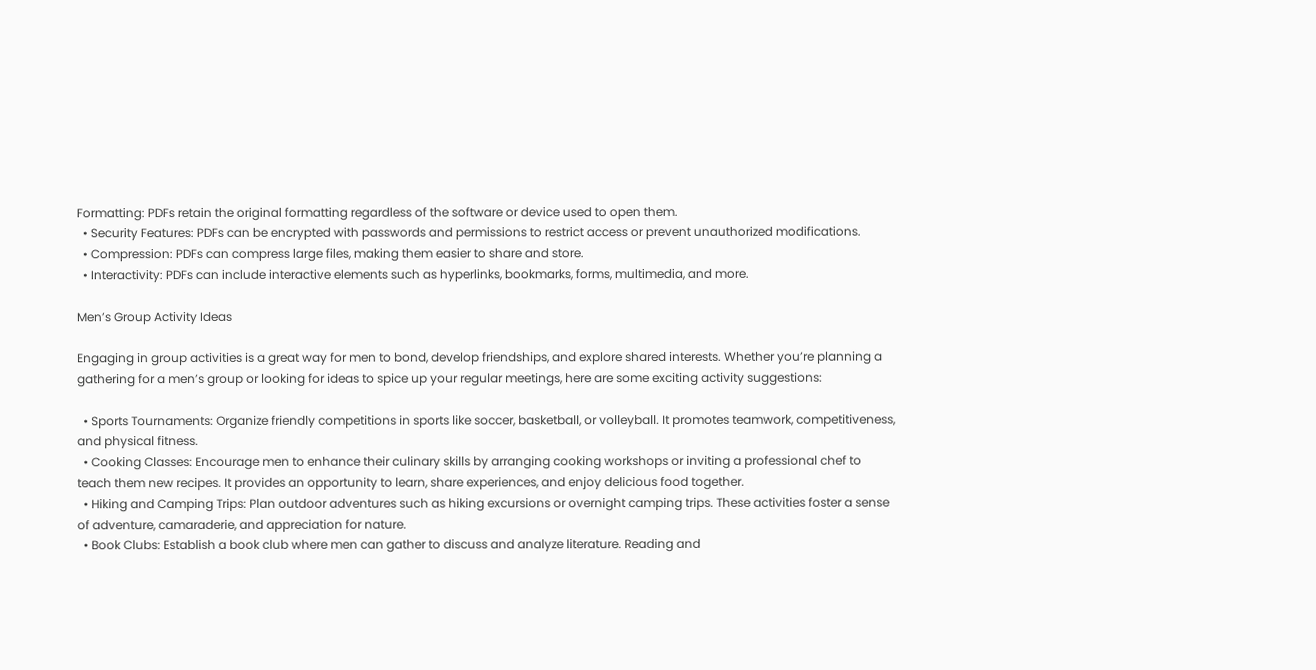Formatting: PDFs retain the original formatting regardless of the software or device used to open them.
  • Security Features: PDFs can be encrypted with passwords and permissions to restrict access or prevent unauthorized modifications.
  • Compression: PDFs can compress large files, making them easier to share and store.
  • Interactivity: PDFs can include interactive elements such as hyperlinks, bookmarks, forms, multimedia, and more.

Men’s Group Activity Ideas

Engaging in group activities is a great way for men to bond, develop friendships, and explore shared interests. Whether you’re planning a gathering for a men’s group or looking for ideas to spice up your regular meetings, here are some exciting activity suggestions:

  • Sports Tournaments: Organize friendly competitions in sports like soccer, basketball, or volleyball. It promotes teamwork, competitiveness, and physical fitness.
  • Cooking Classes: Encourage men to enhance their culinary skills by arranging cooking workshops or inviting a professional chef to teach them new recipes. It provides an opportunity to learn, share experiences, and enjoy delicious food together.
  • Hiking and Camping Trips: Plan outdoor adventures such as hiking excursions or overnight camping trips. These activities foster a sense of adventure, camaraderie, and appreciation for nature.
  • Book Clubs: Establish a book club where men can gather to discuss and analyze literature. Reading and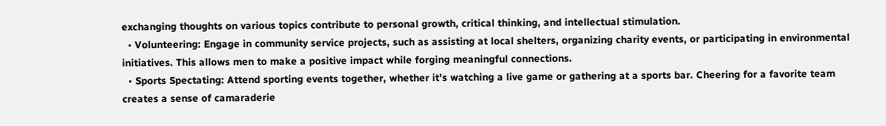exchanging thoughts on various topics contribute to personal growth, critical thinking, and intellectual stimulation.
  • Volunteering: Engage in community service projects, such as assisting at local shelters, organizing charity events, or participating in environmental initiatives. This allows men to make a positive impact while forging meaningful connections.
  • Sports Spectating: Attend sporting events together, whether it’s watching a live game or gathering at a sports bar. Cheering for a favorite team creates a sense of camaraderie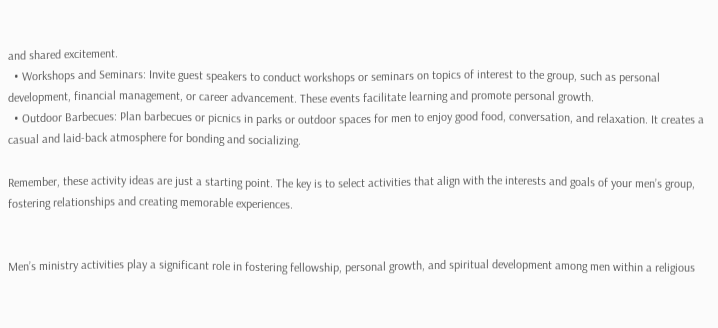and shared excitement.
  • Workshops and Seminars: Invite guest speakers to conduct workshops or seminars on topics of interest to the group, such as personal development, financial management, or career advancement. These events facilitate learning and promote personal growth.
  • Outdoor Barbecues: Plan barbecues or picnics in parks or outdoor spaces for men to enjoy good food, conversation, and relaxation. It creates a casual and laid-back atmosphere for bonding and socializing.

Remember, these activity ideas are just a starting point. The key is to select activities that align with the interests and goals of your men’s group, fostering relationships and creating memorable experiences.


Men’s ministry activities play a significant role in fostering fellowship, personal growth, and spiritual development among men within a religious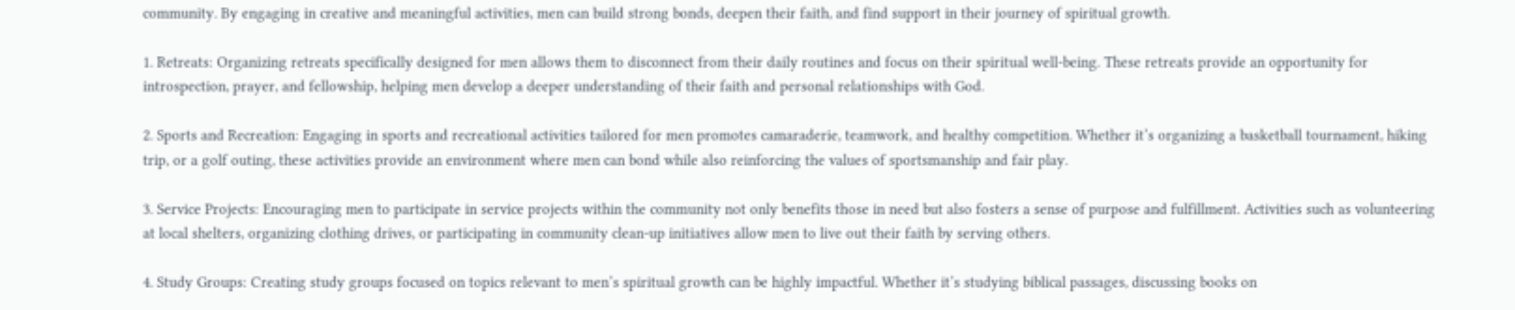community. By engaging in creative and meaningful activities, men can build strong bonds, deepen their faith, and find support in their journey of spiritual growth.

1. Retreats: Organizing retreats specifically designed for men allows them to disconnect from their daily routines and focus on their spiritual well-being. These retreats provide an opportunity for introspection, prayer, and fellowship, helping men develop a deeper understanding of their faith and personal relationships with God.

2. Sports and Recreation: Engaging in sports and recreational activities tailored for men promotes camaraderie, teamwork, and healthy competition. Whether it’s organizing a basketball tournament, hiking trip, or a golf outing, these activities provide an environment where men can bond while also reinforcing the values of sportsmanship and fair play.

3. Service Projects: Encouraging men to participate in service projects within the community not only benefits those in need but also fosters a sense of purpose and fulfillment. Activities such as volunteering at local shelters, organizing clothing drives, or participating in community clean-up initiatives allow men to live out their faith by serving others.

4. Study Groups: Creating study groups focused on topics relevant to men’s spiritual growth can be highly impactful. Whether it’s studying biblical passages, discussing books on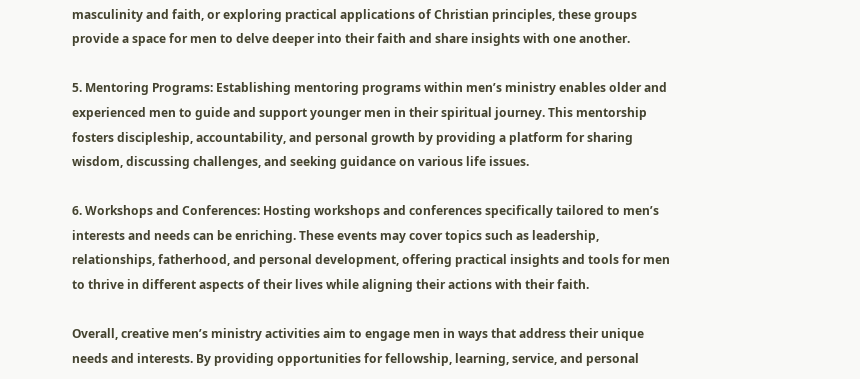masculinity and faith, or exploring practical applications of Christian principles, these groups provide a space for men to delve deeper into their faith and share insights with one another.

5. Mentoring Programs: Establishing mentoring programs within men’s ministry enables older and experienced men to guide and support younger men in their spiritual journey. This mentorship fosters discipleship, accountability, and personal growth by providing a platform for sharing wisdom, discussing challenges, and seeking guidance on various life issues.

6. Workshops and Conferences: Hosting workshops and conferences specifically tailored to men’s interests and needs can be enriching. These events may cover topics such as leadership, relationships, fatherhood, and personal development, offering practical insights and tools for men to thrive in different aspects of their lives while aligning their actions with their faith.

Overall, creative men’s ministry activities aim to engage men in ways that address their unique needs and interests. By providing opportunities for fellowship, learning, service, and personal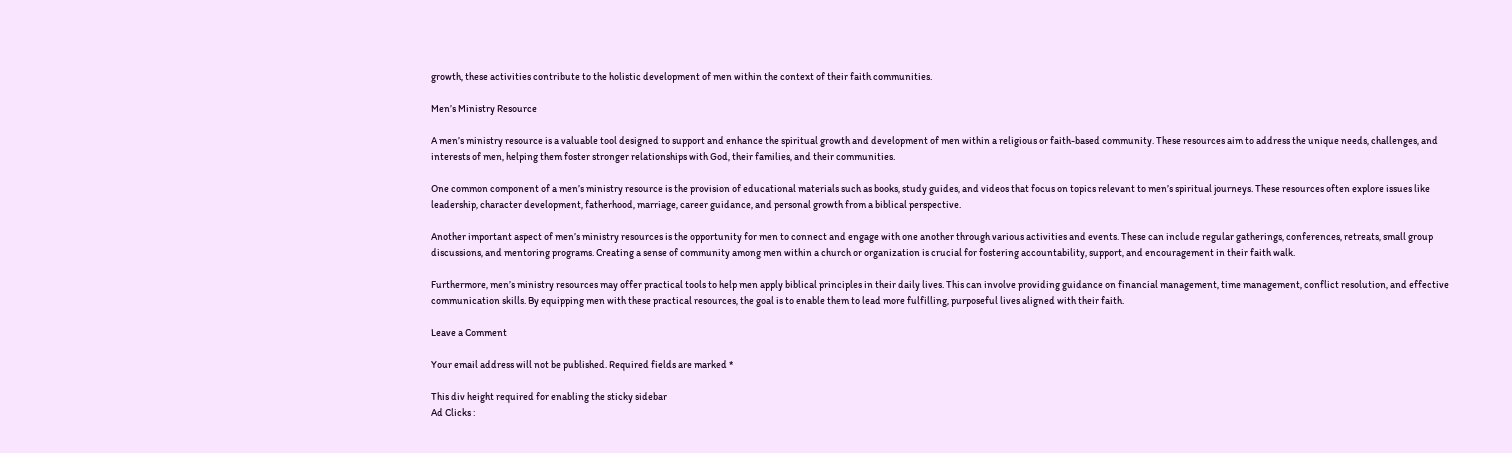growth, these activities contribute to the holistic development of men within the context of their faith communities.

Men’s Ministry Resource

A men’s ministry resource is a valuable tool designed to support and enhance the spiritual growth and development of men within a religious or faith-based community. These resources aim to address the unique needs, challenges, and interests of men, helping them foster stronger relationships with God, their families, and their communities.

One common component of a men’s ministry resource is the provision of educational materials such as books, study guides, and videos that focus on topics relevant to men’s spiritual journeys. These resources often explore issues like leadership, character development, fatherhood, marriage, career guidance, and personal growth from a biblical perspective.

Another important aspect of men’s ministry resources is the opportunity for men to connect and engage with one another through various activities and events. These can include regular gatherings, conferences, retreats, small group discussions, and mentoring programs. Creating a sense of community among men within a church or organization is crucial for fostering accountability, support, and encouragement in their faith walk.

Furthermore, men’s ministry resources may offer practical tools to help men apply biblical principles in their daily lives. This can involve providing guidance on financial management, time management, conflict resolution, and effective communication skills. By equipping men with these practical resources, the goal is to enable them to lead more fulfilling, purposeful lives aligned with their faith.

Leave a Comment

Your email address will not be published. Required fields are marked *

This div height required for enabling the sticky sidebar
Ad Clicks :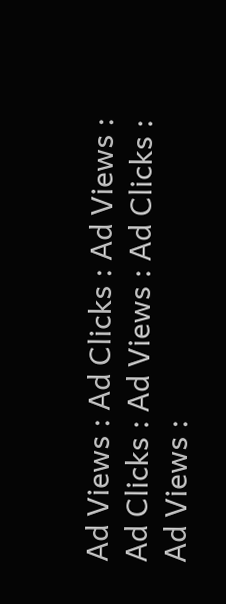Ad Views : Ad Clicks : Ad Views : Ad Clicks : Ad Views : Ad Clicks : Ad Views :